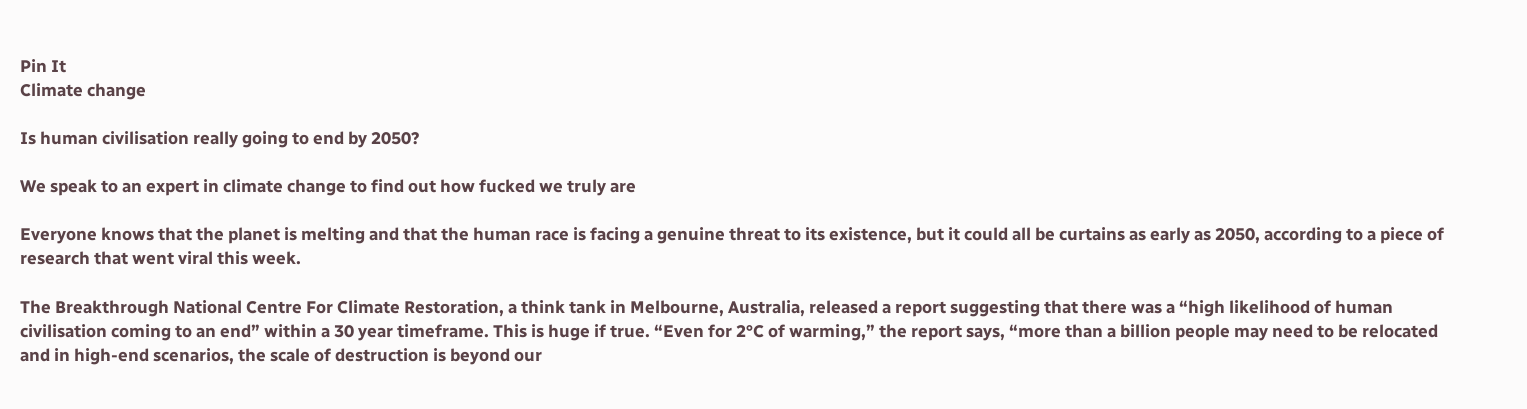Pin It
Climate change

Is human civilisation really going to end by 2050?

We speak to an expert in climate change to find out how fucked we truly are

Everyone knows that the planet is melting and that the human race is facing a genuine threat to its existence, but it could all be curtains as early as 2050, according to a piece of research that went viral this week.

The Breakthrough National Centre For Climate Restoration, a think tank in Melbourne, Australia, released a report suggesting that there was a “high likelihood of human civilisation coming to an end” within a 30 year timeframe. This is huge if true. “Even for 2°C of warming,” the report says, “more than a billion people may need to be relocated and in high-end scenarios, the scale of destruction is beyond our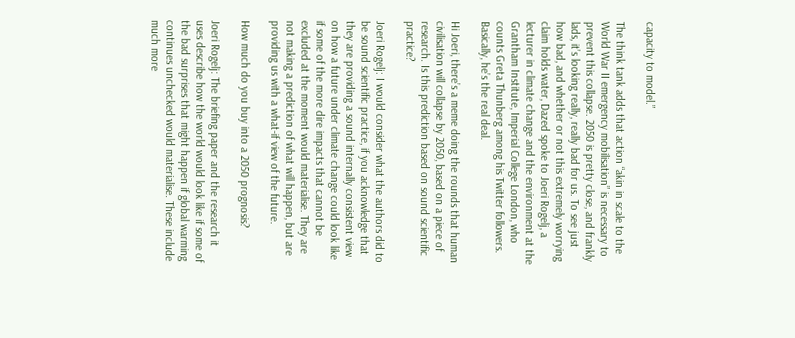capacity to model.”

The think tank adds that action “akin in scale to the World War II emergency mobilisation” is necessary to prevent this collapse. 2050 is pretty close, and frankly lads, it’s looking really, really bad for us. To see just how bad, and whether or not this extremely worrying claim holds water, Dazed spoke to Joeri Rogelj, a lecturer in climate change and the environment at the Grantham Institute, Imperial College London, who counts Greta Thunberg among his Twitter followers. Basically, he’s the real deal.

Hi Joeri, there’s a meme doing the rounds that human civilisation will collapse by 2050, based on a piece of research. Is this prediction based on sound scientific practice?

Joeri Rogelj: I would consider what the authors did to be sound scientific practice, if you acknowledge that they are providing a sound internally consistent view on how a future under climate change could look like if some of the more dire impacts that cannot be excluded at the moment would materialise. They are not making a prediction of what will happen, but are providing us with a what-if view of the future.

How much do you buy into a 2050 prognosis?

Joeri Rogelj: The briefing paper and the research it uses describe how the world would look like if some of the bad surprises that might happen if global warming continues unchecked would materialise. These include much more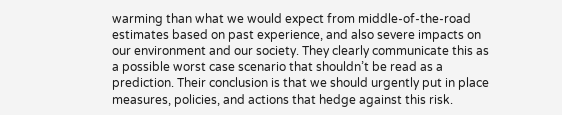warming than what we would expect from middle-of-the-road estimates based on past experience, and also severe impacts on our environment and our society. They clearly communicate this as a possible worst case scenario that shouldn’t be read as a prediction. Their conclusion is that we should urgently put in place measures, policies, and actions that hedge against this risk.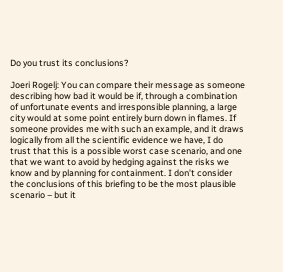Do you trust its conclusions?

Joeri Rogelj: You can compare their message as someone describing how bad it would be if, through a combination of unfortunate events and irresponsible planning, a large city would at some point entirely burn down in flames. If someone provides me with such an example, and it draws logically from all the scientific evidence we have, I do trust that this is a possible worst case scenario, and one that we want to avoid by hedging against the risks we know and by planning for containment. I don’t consider the conclusions of this briefing to be the most plausible scenario – but it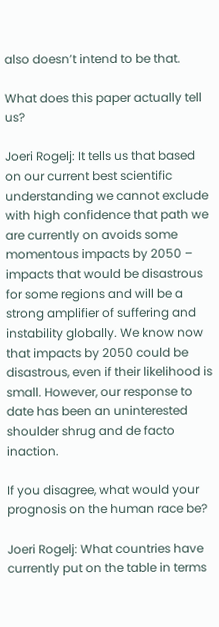also doesn’t intend to be that.

What does this paper actually tell us?

Joeri Rogelj: It tells us that based on our current best scientific understanding we cannot exclude with high confidence that path we are currently on avoids some momentous impacts by 2050 – impacts that would be disastrous for some regions and will be a strong amplifier of suffering and instability globally. We know now that impacts by 2050 could be disastrous, even if their likelihood is small. However, our response to date has been an uninterested shoulder shrug and de facto inaction.

If you disagree, what would your prognosis on the human race be?

Joeri Rogelj: What countries have currently put on the table in terms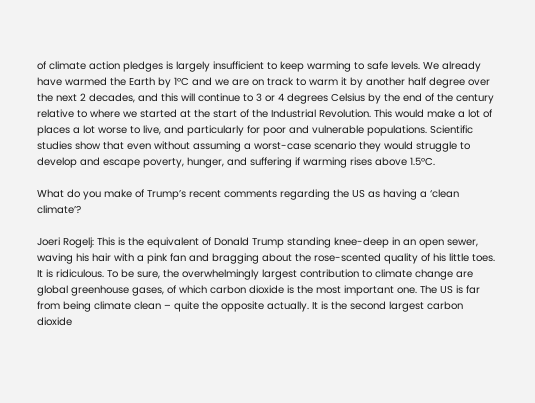of climate action pledges is largely insufficient to keep warming to safe levels. We already have warmed the Earth by 1°C and we are on track to warm it by another half degree over the next 2 decades, and this will continue to 3 or 4 degrees Celsius by the end of the century relative to where we started at the start of the Industrial Revolution. This would make a lot of places a lot worse to live, and particularly for poor and vulnerable populations. Scientific studies show that even without assuming a worst-case scenario they would struggle to develop and escape poverty, hunger, and suffering if warming rises above 1.5°C.

What do you make of Trump’s recent comments regarding the US as having a ‘clean climate’?

Joeri Rogelj: This is the equivalent of Donald Trump standing knee-deep in an open sewer, waving his hair with a pink fan and bragging about the rose-scented quality of his little toes. It is ridiculous. To be sure, the overwhelmingly largest contribution to climate change are global greenhouse gases, of which carbon dioxide is the most important one. The US is far from being climate clean – quite the opposite actually. It is the second largest carbon dioxide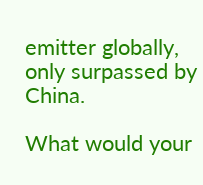emitter globally, only surpassed by China.

What would your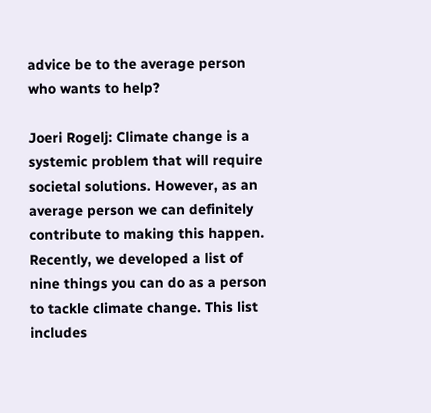advice be to the average person who wants to help?

Joeri Rogelj: Climate change is a systemic problem that will require societal solutions. However, as an average person we can definitely contribute to making this happen. Recently, we developed a list of nine things you can do as a person to tackle climate change. This list includes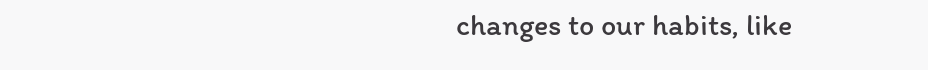changes to our habits, like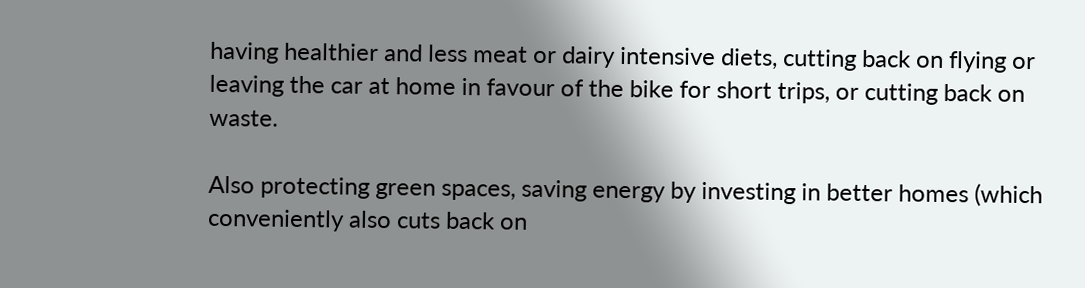having healthier and less meat or dairy intensive diets, cutting back on flying or leaving the car at home in favour of the bike for short trips, or cutting back on waste.

Also protecting green spaces, saving energy by investing in better homes (which conveniently also cuts back on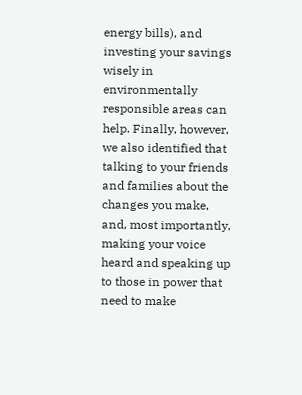energy bills), and investing your savings wisely in environmentally responsible areas can help. Finally, however, we also identified that talking to your friends and families about the changes you make, and, most importantly, making your voice heard and speaking up to those in power that need to make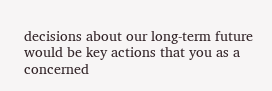decisions about our long-term future would be key actions that you as a concerned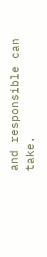and responsible can take.